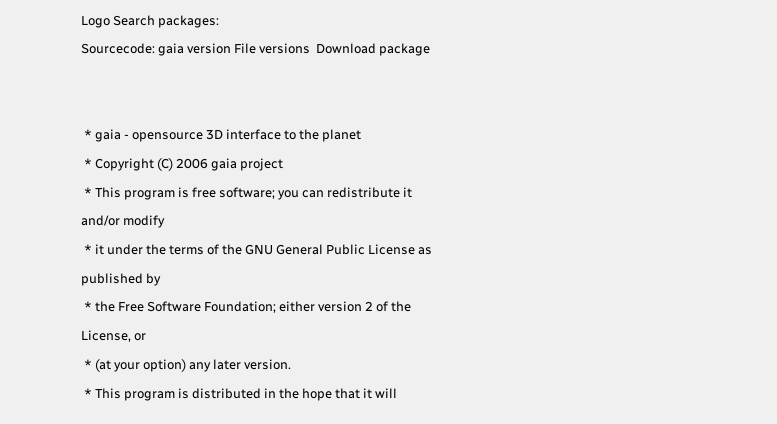Logo Search packages:
Sourcecode: gaia version File versions  Download package


 * gaia - opensource 3D interface to the planet
 * Copyright (C) 2006 gaia project
 * This program is free software; you can redistribute it and/or modify
 * it under the terms of the GNU General Public License as published by
 * the Free Software Foundation; either version 2 of the License, or
 * (at your option) any later version.
 * This program is distributed in the hope that it will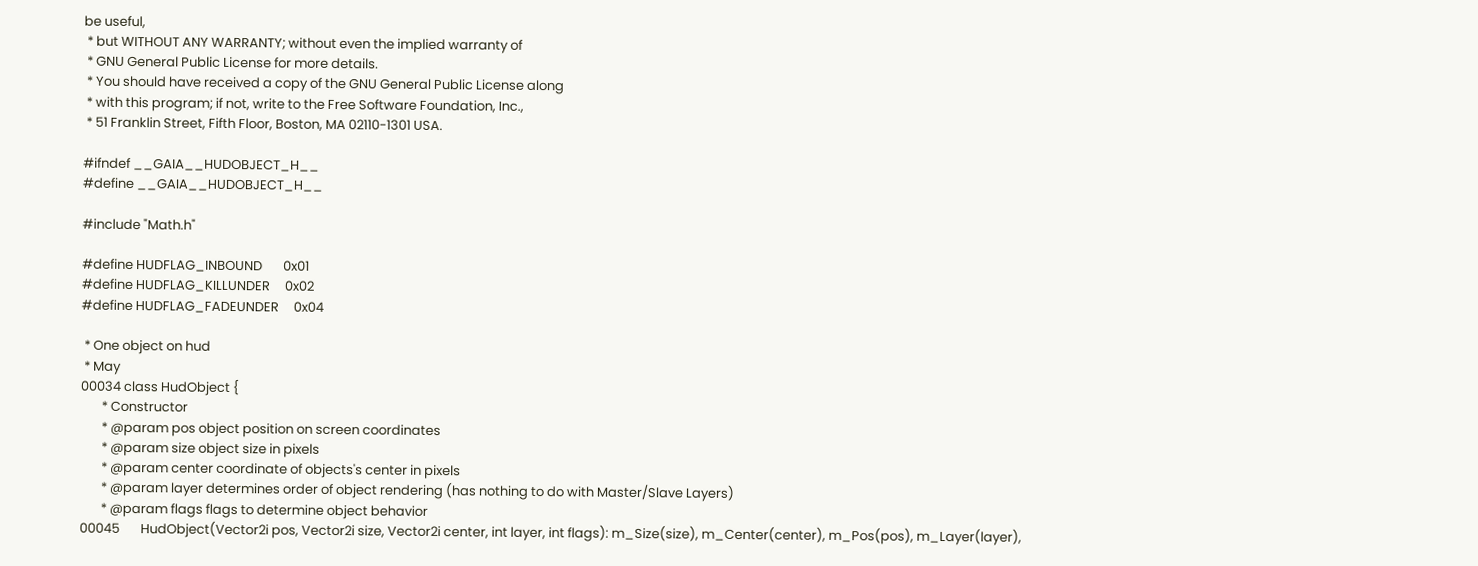be useful,
 * but WITHOUT ANY WARRANTY; without even the implied warranty of
 * GNU General Public License for more details.
 * You should have received a copy of the GNU General Public License along
 * with this program; if not, write to the Free Software Foundation, Inc.,
 * 51 Franklin Street, Fifth Floor, Boston, MA 02110-1301 USA.

#ifndef __GAIA__HUDOBJECT_H__
#define __GAIA__HUDOBJECT_H__

#include "Math.h"

#define HUDFLAG_INBOUND       0x01
#define HUDFLAG_KILLUNDER     0x02
#define HUDFLAG_FADEUNDER     0x04

 * One object on hud
 * May
00034 class HudObject {
       * Constructor
       * @param pos object position on screen coordinates
       * @param size object size in pixels
       * @param center coordinate of objects's center in pixels
       * @param layer determines order of object rendering (has nothing to do with Master/Slave Layers)
       * @param flags flags to determine object behavior
00045       HudObject(Vector2i pos, Vector2i size, Vector2i center, int layer, int flags): m_Size(size), m_Center(center), m_Pos(pos), m_Layer(layer),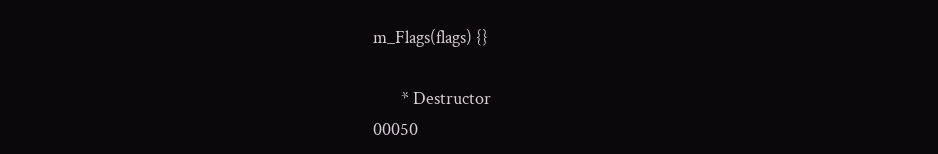m_Flags(flags) {}

       * Destructor
00050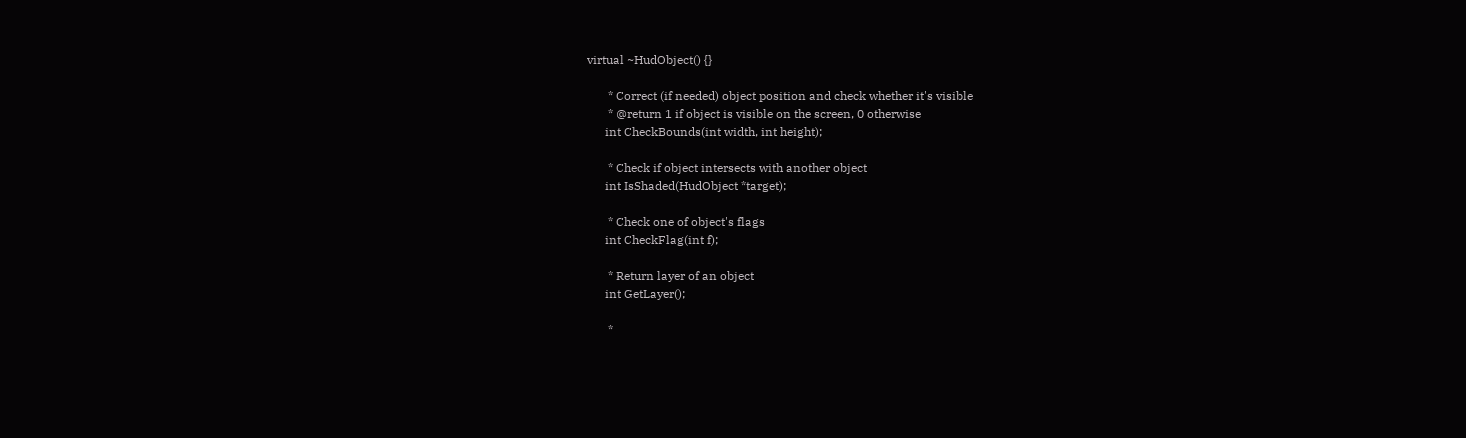virtual ~HudObject() {}

       * Correct (if needed) object position and check whether it's visible
       * @return 1 if object is visible on the screen, 0 otherwise
      int CheckBounds(int width, int height);

       * Check if object intersects with another object
      int IsShaded(HudObject *target);

       * Check one of object's flags
      int CheckFlag(int f);

       * Return layer of an object
      int GetLayer();

       *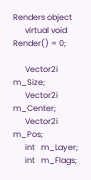Renders object
      virtual void Render() = 0;

      Vector2i m_Size;
      Vector2i m_Center;
      Vector2i m_Pos;
      int   m_Layer;
      int   m_Flags;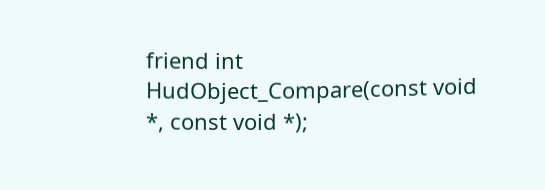friend int HudObject_Compare(const void *, const void *);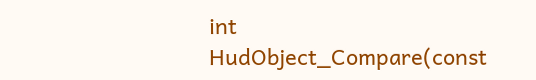int HudObject_Compare(const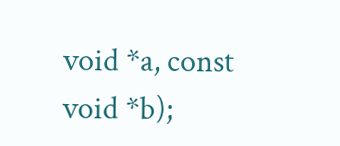void *a, const void *b);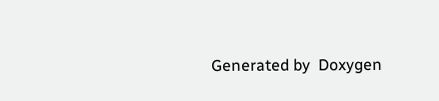Generated by  Doxygen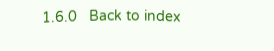1.6.0   Back to index